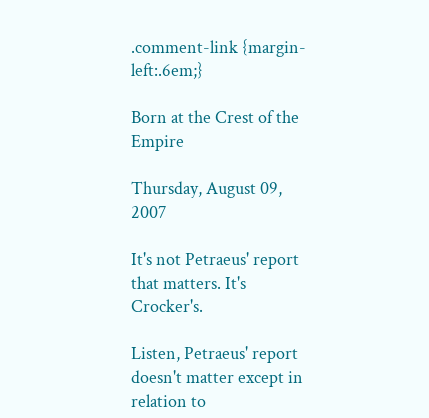.comment-link {margin-left:.6em;}

Born at the Crest of the Empire

Thursday, August 09, 2007

It's not Petraeus' report that matters. It's Crocker's.

Listen, Petraeus' report doesn't matter except in relation to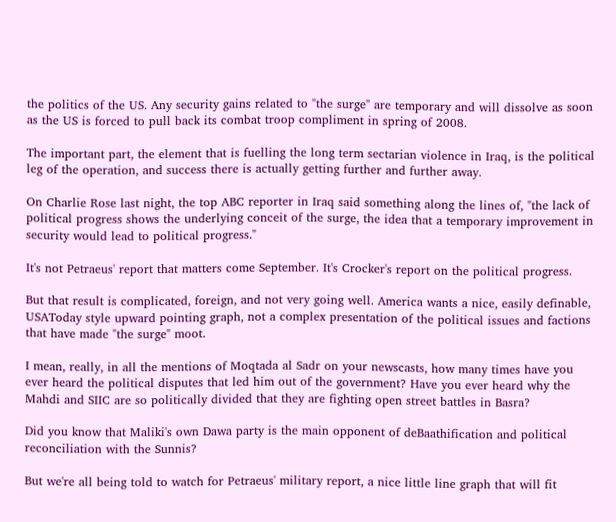the politics of the US. Any security gains related to "the surge" are temporary and will dissolve as soon as the US is forced to pull back its combat troop compliment in spring of 2008.

The important part, the element that is fuelling the long term sectarian violence in Iraq, is the political leg of the operation, and success there is actually getting further and further away.

On Charlie Rose last night, the top ABC reporter in Iraq said something along the lines of, "the lack of political progress shows the underlying conceit of the surge, the idea that a temporary improvement in security would lead to political progress."

It's not Petraeus' report that matters come September. It's Crocker's report on the political progress.

But that result is complicated, foreign, and not very going well. America wants a nice, easily definable, USAToday style upward pointing graph, not a complex presentation of the political issues and factions that have made "the surge" moot.

I mean, really, in all the mentions of Moqtada al Sadr on your newscasts, how many times have you ever heard the political disputes that led him out of the government? Have you ever heard why the Mahdi and SIIC are so politically divided that they are fighting open street battles in Basra?

Did you know that Maliki's own Dawa party is the main opponent of deBaathification and political reconciliation with the Sunnis?

But we're all being told to watch for Petraeus' military report, a nice little line graph that will fit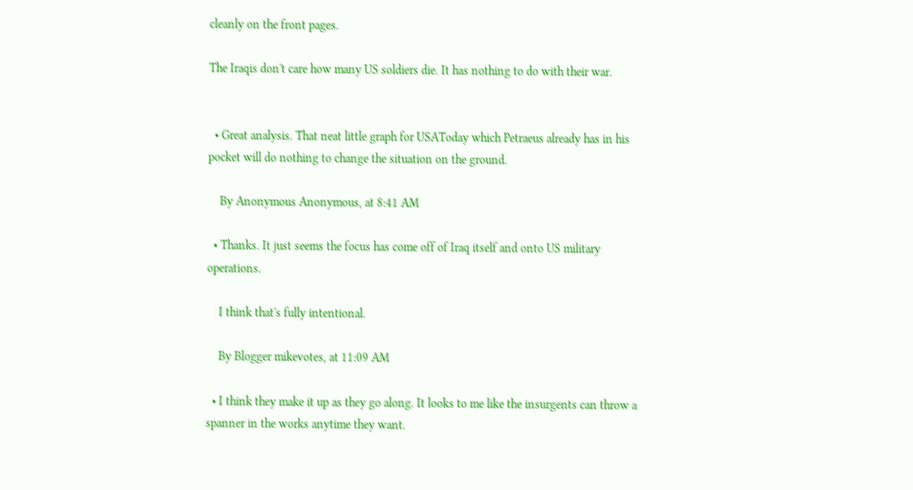cleanly on the front pages.

The Iraqis don't care how many US soldiers die. It has nothing to do with their war.


  • Great analysis. That neat little graph for USAToday which Petraeus already has in his pocket will do nothing to change the situation on the ground.

    By Anonymous Anonymous, at 8:41 AM

  • Thanks. It just seems the focus has come off of Iraq itself and onto US military operations.

    I think that's fully intentional.

    By Blogger mikevotes, at 11:09 AM

  • I think they make it up as they go along. It looks to me like the insurgents can throw a spanner in the works anytime they want.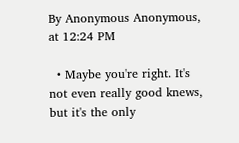By Anonymous Anonymous, at 12:24 PM

  • Maybe you're right. It's not even really good knews, but it's the only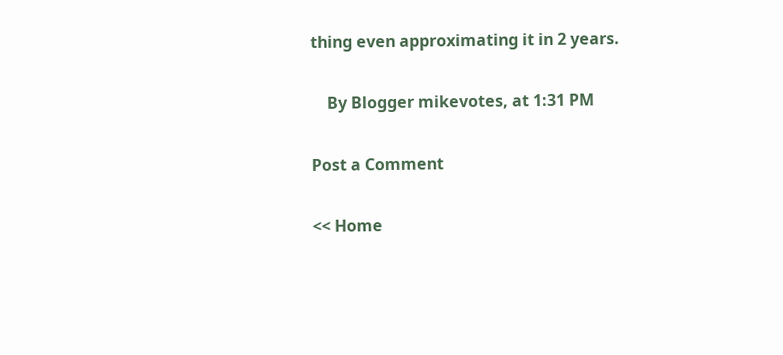thing even approximating it in 2 years.

    By Blogger mikevotes, at 1:31 PM

Post a Comment

<< Home